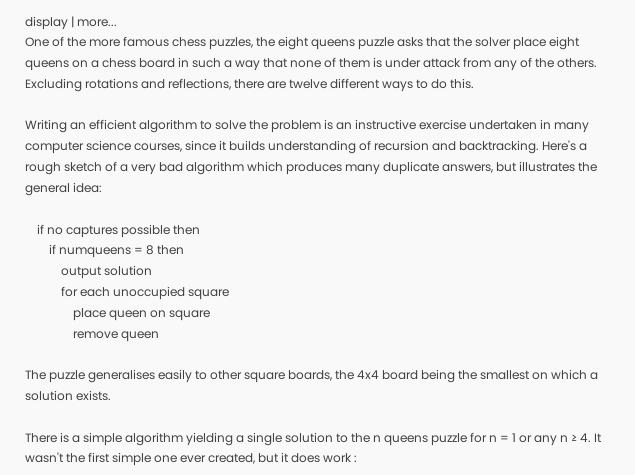display | more...
One of the more famous chess puzzles, the eight queens puzzle asks that the solver place eight queens on a chess board in such a way that none of them is under attack from any of the others. Excluding rotations and reflections, there are twelve different ways to do this.

Writing an efficient algorithm to solve the problem is an instructive exercise undertaken in many computer science courses, since it builds understanding of recursion and backtracking. Here's a rough sketch of a very bad algorithm which produces many duplicate answers, but illustrates the general idea:

    if no captures possible then
        if numqueens = 8 then
            output solution
            for each unoccupied square
                place queen on square
                remove queen

The puzzle generalises easily to other square boards, the 4x4 board being the smallest on which a solution exists.

There is a simple algorithm yielding a single solution to the n queens puzzle for n = 1 or any n ≥ 4. It wasn't the first simple one ever created, but it does work :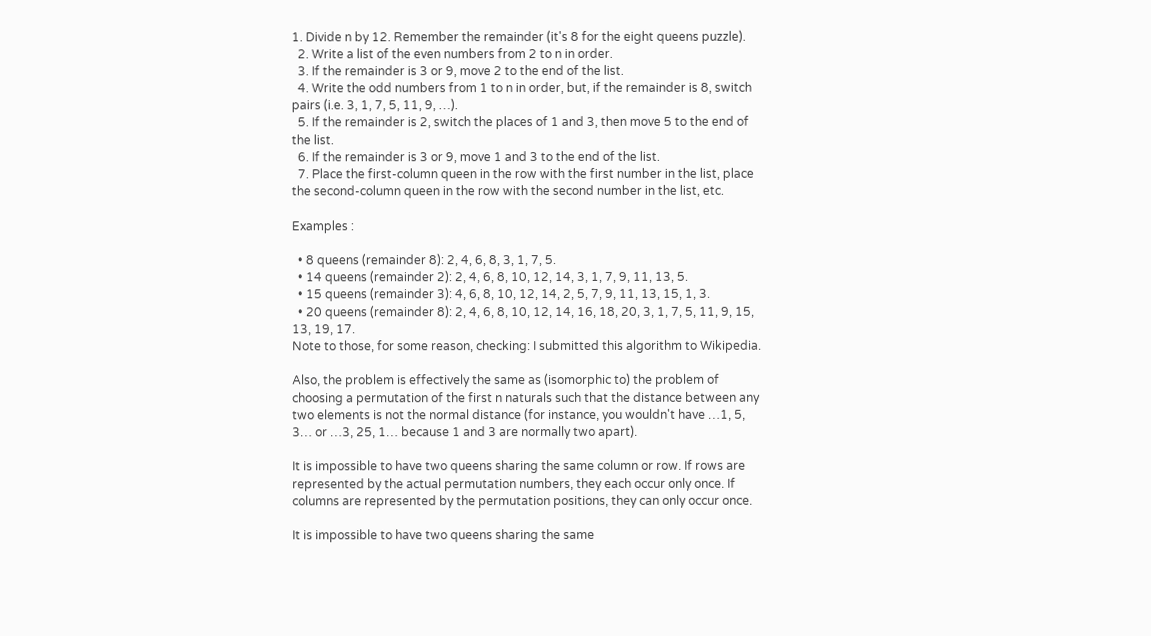1. Divide n by 12. Remember the remainder (it's 8 for the eight queens puzzle).
  2. Write a list of the even numbers from 2 to n in order.
  3. If the remainder is 3 or 9, move 2 to the end of the list.
  4. Write the odd numbers from 1 to n in order, but, if the remainder is 8, switch pairs (i.e. 3, 1, 7, 5, 11, 9, …).
  5. If the remainder is 2, switch the places of 1 and 3, then move 5 to the end of the list.
  6. If the remainder is 3 or 9, move 1 and 3 to the end of the list.
  7. Place the first-column queen in the row with the first number in the list, place the second-column queen in the row with the second number in the list, etc.

Examples :

  • 8 queens (remainder 8): 2, 4, 6, 8, 3, 1, 7, 5.
  • 14 queens (remainder 2): 2, 4, 6, 8, 10, 12, 14, 3, 1, 7, 9, 11, 13, 5.
  • 15 queens (remainder 3): 4, 6, 8, 10, 12, 14, 2, 5, 7, 9, 11, 13, 15, 1, 3.
  • 20 queens (remainder 8): 2, 4, 6, 8, 10, 12, 14, 16, 18, 20, 3, 1, 7, 5, 11, 9, 15, 13, 19, 17.
Note to those, for some reason, checking: I submitted this algorithm to Wikipedia.

Also, the problem is effectively the same as (isomorphic to) the problem of choosing a permutation of the first n naturals such that the distance between any two elements is not the normal distance (for instance, you wouldn't have …1, 5, 3… or …3, 25, 1… because 1 and 3 are normally two apart).

It is impossible to have two queens sharing the same column or row. If rows are represented by the actual permutation numbers, they each occur only once. If columns are represented by the permutation positions, they can only occur once.

It is impossible to have two queens sharing the same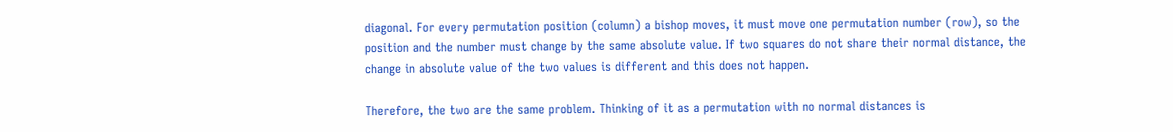diagonal. For every permutation position (column) a bishop moves, it must move one permutation number (row), so the position and the number must change by the same absolute value. If two squares do not share their normal distance, the change in absolute value of the two values is different and this does not happen.

Therefore, the two are the same problem. Thinking of it as a permutation with no normal distances is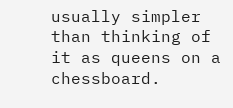usually simpler than thinking of it as queens on a chessboard.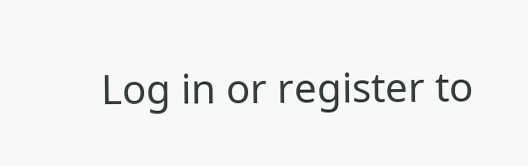Log in or register to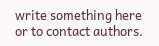write something here or to contact authors.